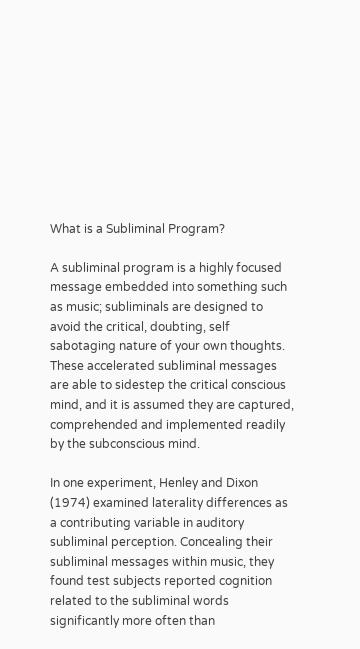What is a Subliminal Program?

A subliminal program is a highly focused message embedded into something such as music; subliminals are designed to avoid the critical, doubting, self sabotaging nature of your own thoughts. These accelerated subliminal messages are able to sidestep the critical conscious mind, and it is assumed they are captured, comprehended and implemented readily by the subconscious mind.

In one experiment, Henley and Dixon (1974) examined laterality differences as a contributing variable in auditory subliminal perception. Concealing their subliminal messages within music, they found test subjects reported cognition related to the subliminal words significantly more often than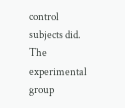control subjects did. The experimental group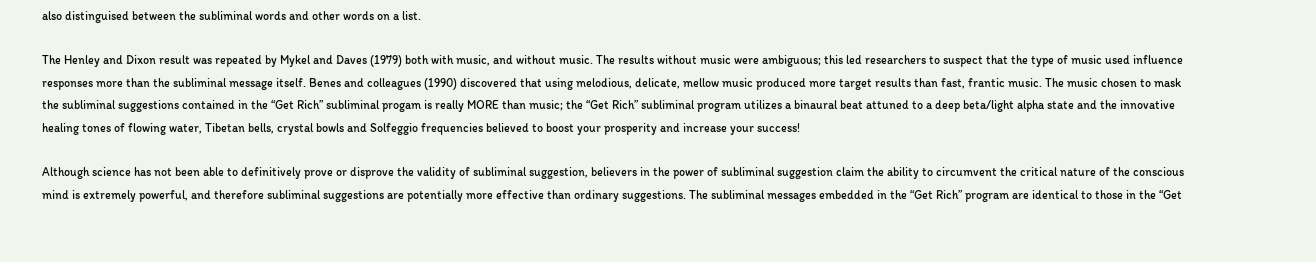also distinguised between the subliminal words and other words on a list.

The Henley and Dixon result was repeated by Mykel and Daves (1979) both with music, and without music. The results without music were ambiguous; this led researchers to suspect that the type of music used influence responses more than the subliminal message itself. Benes and colleagues (1990) discovered that using melodious, delicate, mellow music produced more target results than fast, frantic music. The music chosen to mask the subliminal suggestions contained in the “Get Rich” subliminal progam is really MORE than music; the “Get Rich” subliminal program utilizes a binaural beat attuned to a deep beta/light alpha state and the innovative healing tones of flowing water, Tibetan bells, crystal bowls and Solfeggio frequencies believed to boost your prosperity and increase your success!

Although science has not been able to definitively prove or disprove the validity of subliminal suggestion, believers in the power of subliminal suggestion claim the ability to circumvent the critical nature of the conscious mind is extremely powerful, and therefore subliminal suggestions are potentially more effective than ordinary suggestions. The subliminal messages embedded in the “Get Rich” program are identical to those in the “Get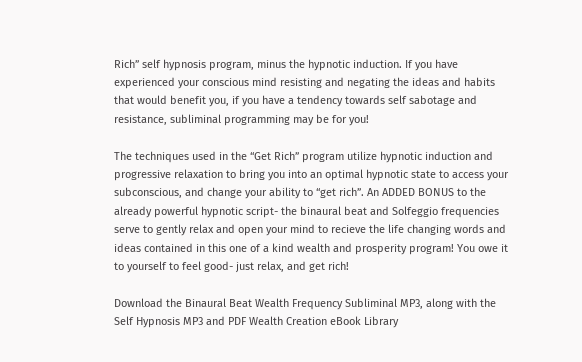Rich” self hypnosis program, minus the hypnotic induction. If you have experienced your conscious mind resisting and negating the ideas and habits that would benefit you, if you have a tendency towards self sabotage and resistance, subliminal programming may be for you!

The techniques used in the “Get Rich” program utilize hypnotic induction and progressive relaxation to bring you into an optimal hypnotic state to access your subconscious, and change your ability to “get rich”. An ADDED BONUS to the already powerful hypnotic script- the binaural beat and Solfeggio frequencies serve to gently relax and open your mind to recieve the life changing words and ideas contained in this one of a kind wealth and prosperity program! You owe it to yourself to feel good- just relax, and get rich!

Download the Binaural Beat Wealth Frequency Subliminal MP3, along with the Self Hypnosis MP3 and PDF Wealth Creation eBook Library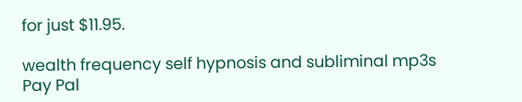for just $11.95.

wealth frequency self hypnosis and subliminal mp3s
Pay Pal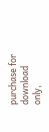purchase for download only,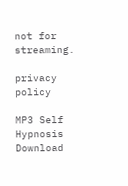not for streaming.

privacy policy

MP3 Self Hypnosis Download